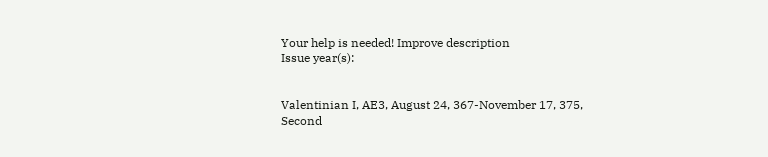Your help is needed! Improve description
Issue year(s):


Valentinian I, AE3, August 24, 367-November 17, 375, Second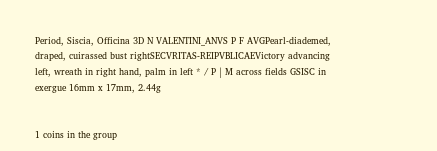Period, Siscia, Officina 3D N VALENTINI_ANVS P F AVGPearl-diademed, draped, cuirassed bust rightSECVRITAS-REIPVBLICAEVictory advancing left, wreath in right hand, palm in left * / P | M across fields GSISC in exergue 16mm x 17mm, 2.44g


1 coins in the group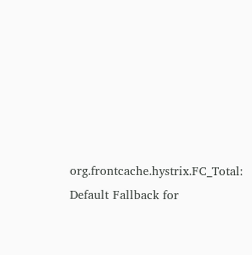org.frontcache.hystrix.FC_Total: Default Fallback for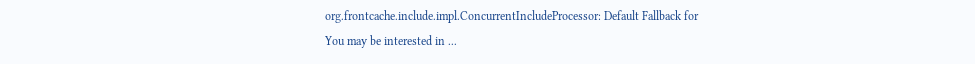org.frontcache.include.impl.ConcurrentIncludeProcessor: Default Fallback for
You may be interested in ...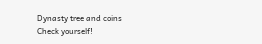Dynasty tree and coins
Check yourself!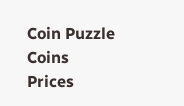Coin Puzzle
Coins Prices